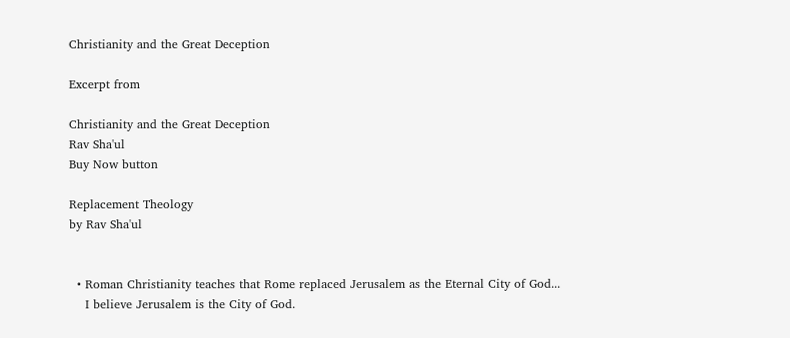Christianity and the Great Deception

Excerpt from

Christianity and the Great Deception
Rav Sha'ul
Buy Now button

Replacement Theology
by Rav Sha'ul


  • Roman Christianity teaches that Rome replaced Jerusalem as the Eternal City of God...
    I believe Jerusalem is the City of God.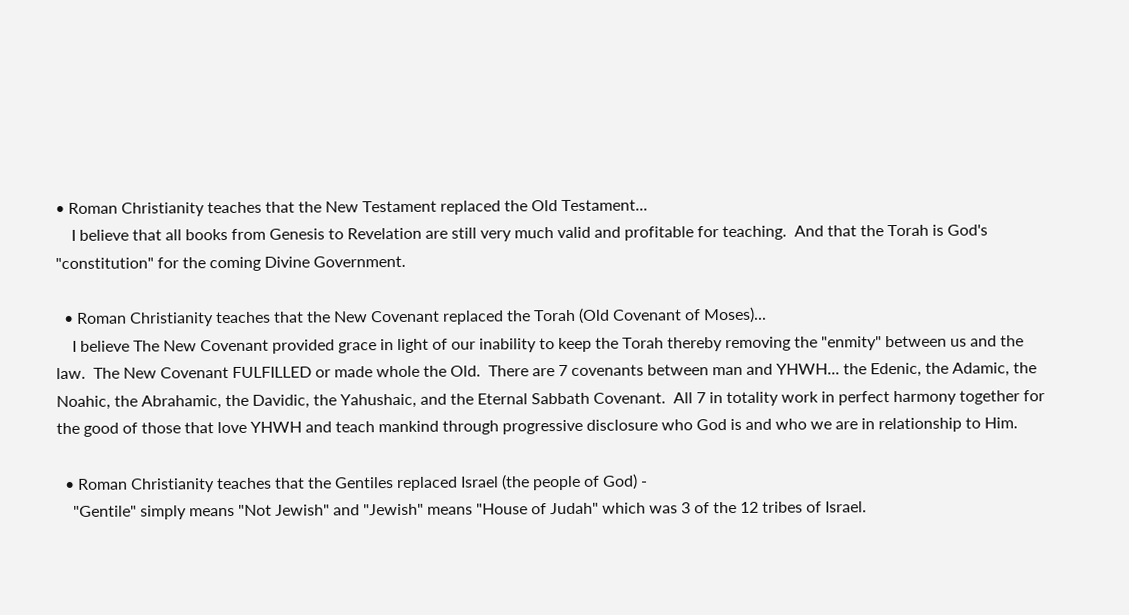• Roman Christianity teaches that the New Testament replaced the Old Testament...
    I believe that all books from Genesis to Revelation are still very much valid and profitable for teaching.  And that the Torah is God's "constitution" for the coming Divine Government.

  • Roman Christianity teaches that the New Covenant replaced the Torah (Old Covenant of Moses)...
    I believe The New Covenant provided grace in light of our inability to keep the Torah thereby removing the "enmity" between us and the law.  The New Covenant FULFILLED or made whole the Old.  There are 7 covenants between man and YHWH... the Edenic, the Adamic, the Noahic, the Abrahamic, the Davidic, the Yahushaic, and the Eternal Sabbath Covenant.  All 7 in totality work in perfect harmony together for the good of those that love YHWH and teach mankind through progressive disclosure who God is and who we are in relationship to Him.

  • Roman Christianity teaches that the Gentiles replaced Israel (the people of God) -
    "Gentile" simply means "Not Jewish" and "Jewish" means "House of Judah" which was 3 of the 12 tribes of Israel.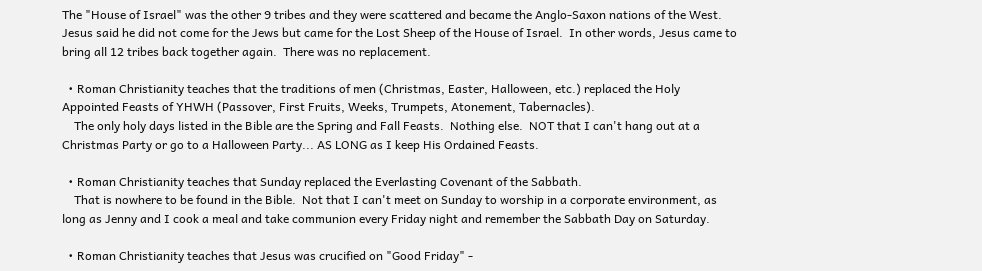The "House of Israel" was the other 9 tribes and they were scattered and became the Anglo-Saxon nations of the West.  Jesus said he did not come for the Jews but came for the Lost Sheep of the House of Israel.  In other words, Jesus came to bring all 12 tribes back together again.  There was no replacement.

  • Roman Christianity teaches that the traditions of men (Christmas, Easter, Halloween, etc.) replaced the Holy Appointed Feasts of YHWH (Passover, First Fruits, Weeks, Trumpets, Atonement, Tabernacles).
    The only holy days listed in the Bible are the Spring and Fall Feasts.  Nothing else.  NOT that I can't hang out at a Christmas Party or go to a Halloween Party... AS LONG as I keep His Ordained Feasts.

  • Roman Christianity teaches that Sunday replaced the Everlasting Covenant of the Sabbath.
    That is nowhere to be found in the Bible.  Not that I can't meet on Sunday to worship in a corporate environment, as long as Jenny and I cook a meal and take communion every Friday night and remember the Sabbath Day on Saturday.

  • Roman Christianity teaches that Jesus was crucified on "Good Friday" -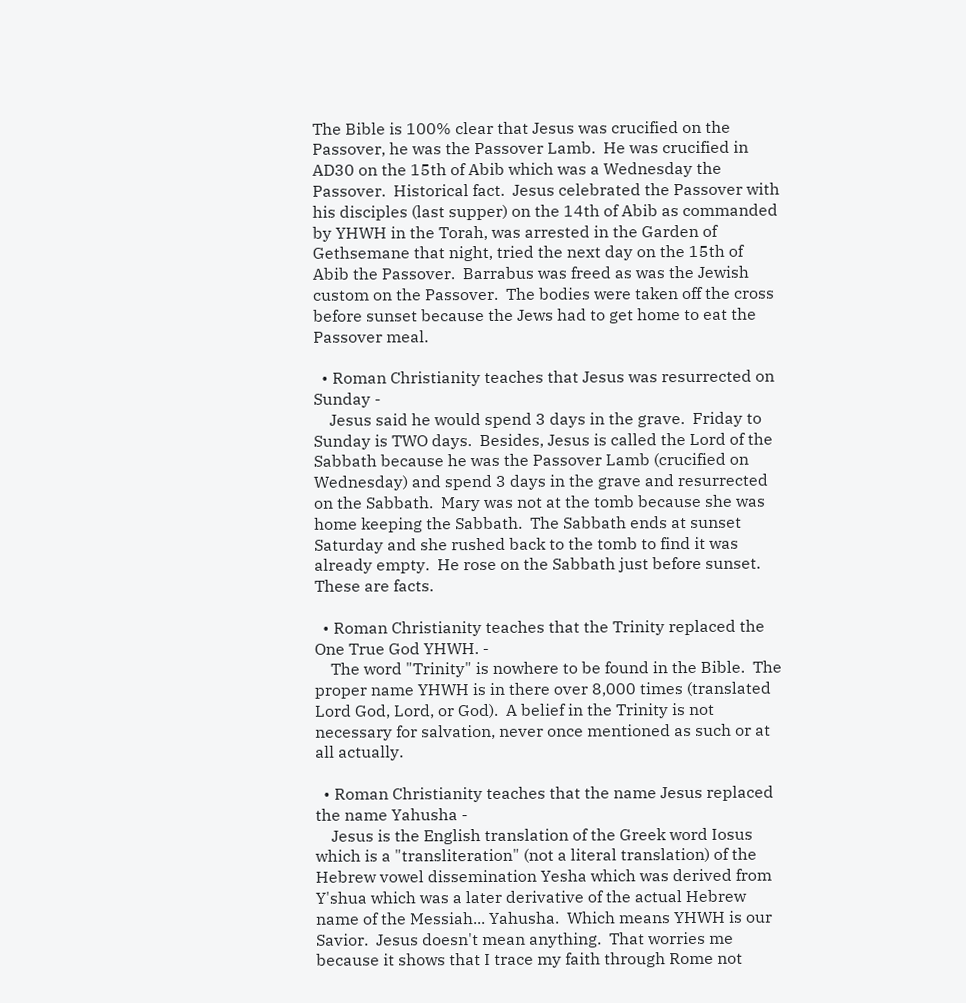The Bible is 100% clear that Jesus was crucified on the Passover, he was the Passover Lamb.  He was crucified in AD30 on the 15th of Abib which was a Wednesday the Passover.  Historical fact.  Jesus celebrated the Passover with his disciples (last supper) on the 14th of Abib as commanded by YHWH in the Torah, was arrested in the Garden of Gethsemane that night, tried the next day on the 15th of Abib the Passover.  Barrabus was freed as was the Jewish custom on the Passover.  The bodies were taken off the cross before sunset because the Jews had to get home to eat the Passover meal.

  • Roman Christianity teaches that Jesus was resurrected on Sunday -
    Jesus said he would spend 3 days in the grave.  Friday to Sunday is TWO days.  Besides, Jesus is called the Lord of the Sabbath because he was the Passover Lamb (crucified on Wednesday) and spend 3 days in the grave and resurrected on the Sabbath.  Mary was not at the tomb because she was home keeping the Sabbath.  The Sabbath ends at sunset Saturday and she rushed back to the tomb to find it was already empty.  He rose on the Sabbath just before sunset.  These are facts.

  • Roman Christianity teaches that the Trinity replaced the One True God YHWH. -
    The word "Trinity" is nowhere to be found in the Bible.  The proper name YHWH is in there over 8,000 times (translated Lord God, Lord, or God).  A belief in the Trinity is not necessary for salvation, never once mentioned as such or at all actually.

  • Roman Christianity teaches that the name Jesus replaced the name Yahusha -
    Jesus is the English translation of the Greek word Iosus which is a "transliteration" (not a literal translation) of the Hebrew vowel dissemination Yesha which was derived from Y'shua which was a later derivative of the actual Hebrew name of the Messiah... Yahusha.  Which means YHWH is our Savior.  Jesus doesn't mean anything.  That worries me because it shows that I trace my faith through Rome not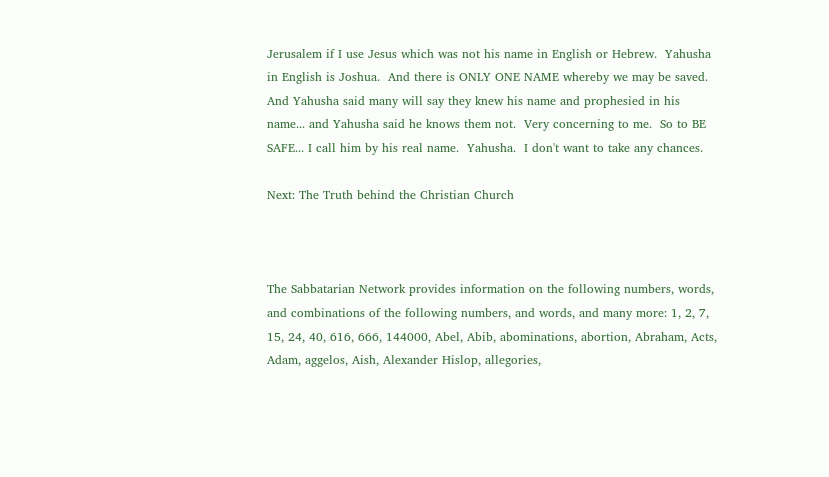Jerusalem if I use Jesus which was not his name in English or Hebrew.  Yahusha in English is Joshua.  And there is ONLY ONE NAME whereby we may be saved.  And Yahusha said many will say they knew his name and prophesied in his name... and Yahusha said he knows them not.  Very concerning to me.  So to BE SAFE... I call him by his real name.  Yahusha.  I don't want to take any chances.

Next: The Truth behind the Christian Church



The Sabbatarian Network provides information on the following numbers, words, and combinations of the following numbers, and words, and many more: 1, 2, 7, 15, 24, 40, 616, 666, 144000, Abel, Abib, abominations, abortion, Abraham, Acts, Adam, aggelos, Aish, Alexander Hislop, allegories,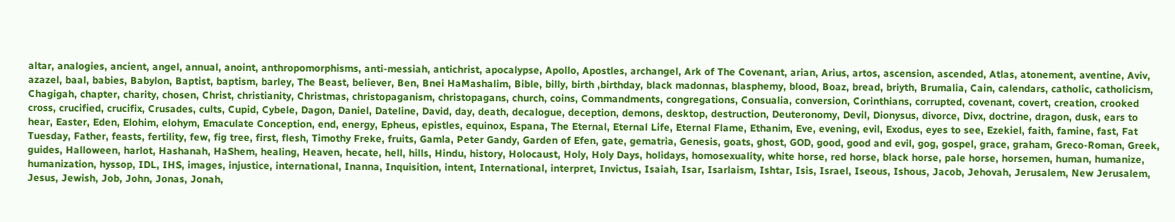altar, analogies, ancient, angel, annual, anoint, anthropomorphisms, anti-messiah, antichrist, apocalypse, Apollo, Apostles, archangel, Ark of The Covenant, arian, Arius, artos, ascension, ascended, Atlas, atonement, aventine, Aviv, azazel, baal, babies, Babylon, Baptist, baptism, barley, The Beast, believer, Ben, Bnei HaMashalim, Bible, billy, birth ,birthday, black madonnas, blasphemy, blood, Boaz, bread, briyth, Brumalia, Cain, calendars, catholic, catholicism, Chagigah, chapter, charity, chosen, Christ, christianity, Christmas, christopaganism, christopagans, church, coins, Commandments, congregations, Consualia, conversion, Corinthians, corrupted, covenant, covert, creation, crooked cross, crucified, crucifix, Crusades, cults, Cupid, Cybele, Dagon, Daniel, Dateline, David, day, death, decalogue, deception, demons, desktop, destruction, Deuteronomy, Devil, Dionysus, divorce, Divx, doctrine, dragon, dusk, ears to hear, Easter, Eden, Elohim, elohym, Emaculate Conception, end, energy, Epheus, epistles, equinox, Espana, The Eternal, Eternal Life, Eternal Flame, Ethanim, Eve, evening, evil, Exodus, eyes to see, Ezekiel, faith, famine, fast, Fat Tuesday, Father, feasts, fertility, few, fig tree, first, flesh, Timothy Freke, fruits, Gamla, Peter Gandy, Garden of Efen, gate, gematria, Genesis, goats, ghost, GOD, good, good and evil, gog, gospel, grace, graham, Greco-Roman, Greek, guides, Halloween, harlot, Hashanah, HaShem, healing, Heaven, hecate, hell, hills, Hindu, history, Holocaust, Holy, Holy Days, holidays, homosexuality, white horse, red horse, black horse, pale horse, horsemen, human, humanize, humanization, hyssop, IDL, IHS, images, injustice, international, Inanna, Inquisition, intent, International, interpret, Invictus, Isaiah, Isar, Isarlaism, Ishtar, Isis, Israel, Iseous, Ishous, Jacob, Jehovah, Jerusalem, New Jerusalem, Jesus, Jewish, Job, John, Jonas, Jonah,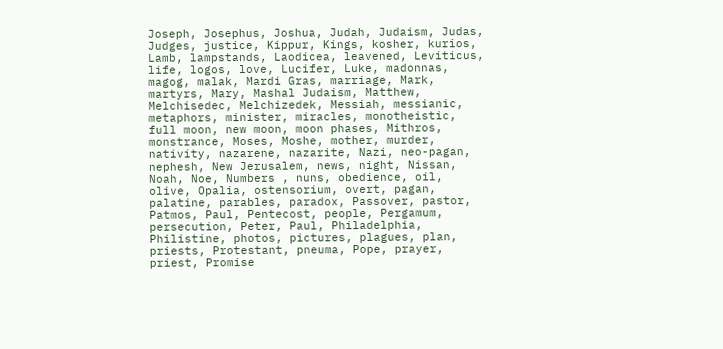Joseph, Josephus, Joshua, Judah, Judaism, Judas, Judges, justice, Kippur, Kings, kosher, kurios, Lamb, lampstands, Laodicea, leavened, Leviticus, life, logos, love, Lucifer, Luke, madonnas, magog, malak, Mardi Gras, marriage, Mark, martyrs, Mary, Mashal Judaism, Matthew, Melchisedec, Melchizedek, Messiah, messianic, metaphors, minister, miracles, monotheistic, full moon, new moon, moon phases, Mithros, monstrance, Moses, Moshe, mother, murder, nativity, nazarene, nazarite, Nazi, neo-pagan, nephesh, New Jerusalem, news, night, Nissan, Noah, Noe, Numbers , nuns, obedience, oil, olive, Opalia, ostensorium, overt, pagan, palatine, parables, paradox, Passover, pastor, Patmos, Paul, Pentecost, people, Pergamum, persecution, Peter, Paul, Philadelphia, Philistine, photos, pictures, plagues, plan, priests, Protestant, pneuma, Pope, prayer, priest, Promise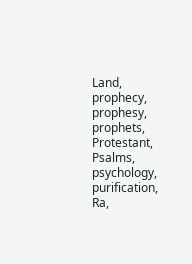Land, prophecy, prophesy, prophets, Protestant, Psalms, psychology, purification, Ra,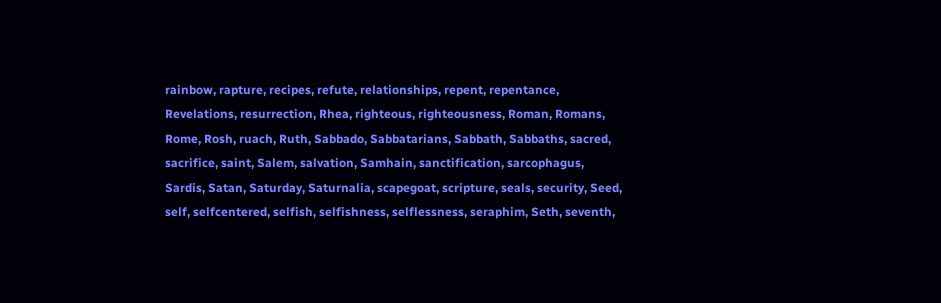rainbow, rapture, recipes, refute, relationships, repent, repentance, Revelations, resurrection, Rhea, righteous, righteousness, Roman, Romans, Rome, Rosh, ruach, Ruth, Sabbado, Sabbatarians, Sabbath, Sabbaths, sacred, sacrifice, saint, Salem, salvation, Samhain, sanctification, sarcophagus, Sardis, Satan, Saturday, Saturnalia, scapegoat, scripture, seals, security, Seed, self, selfcentered, selfish, selfishness, selflessness, seraphim, Seth, seventh,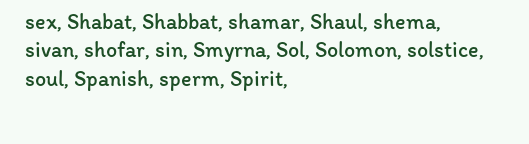sex, Shabat, Shabbat, shamar, Shaul, shema, sivan, shofar, sin, Smyrna, Sol, Solomon, solstice, soul, Spanish, sperm, Spirit,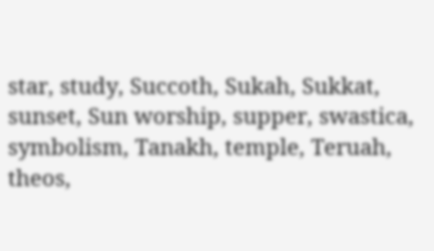star, study, Succoth, Sukah, Sukkat, sunset, Sun worship, supper, swastica, symbolism, Tanakh, temple, Teruah, theos,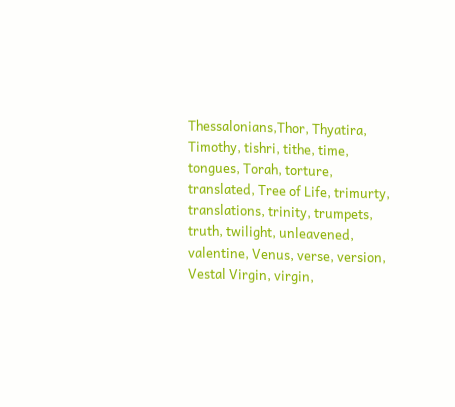Thessalonians,Thor, Thyatira, Timothy, tishri, tithe, time, tongues, Torah, torture, translated, Tree of Life, trimurty, translations, trinity, trumpets, truth, twilight, unleavened, valentine, Venus, verse, version, Vestal Virgin, virgin,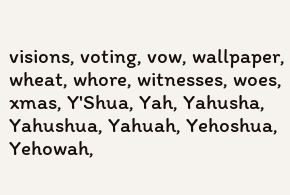visions, voting, vow, wallpaper, wheat, whore, witnesses, woes, xmas, Y'Shua, Yah, Yahusha, Yahushua, Yahuah, Yehoshua, Yehowah,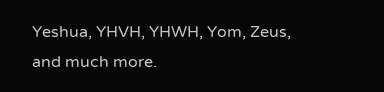Yeshua, YHVH, YHWH, Yom, Zeus, and much more.